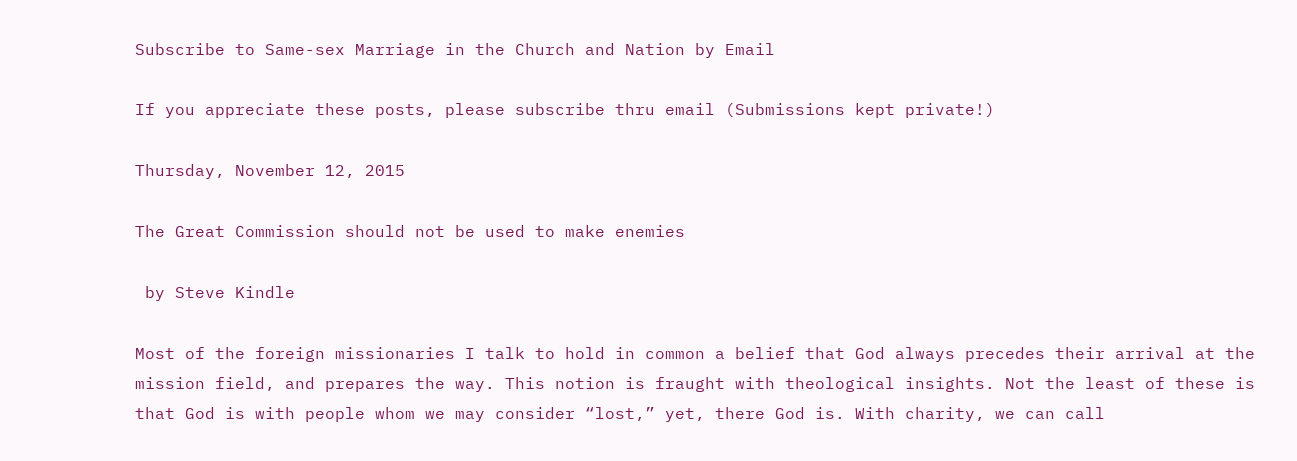Subscribe to Same-sex Marriage in the Church and Nation by Email

If you appreciate these posts, please subscribe thru email (Submissions kept private!)

Thursday, November 12, 2015

The Great Commission should not be used to make enemies

 by Steve Kindle

Most of the foreign missionaries I talk to hold in common a belief that God always precedes their arrival at the mission field, and prepares the way. This notion is fraught with theological insights. Not the least of these is that God is with people whom we may consider “lost,” yet, there God is. With charity, we can call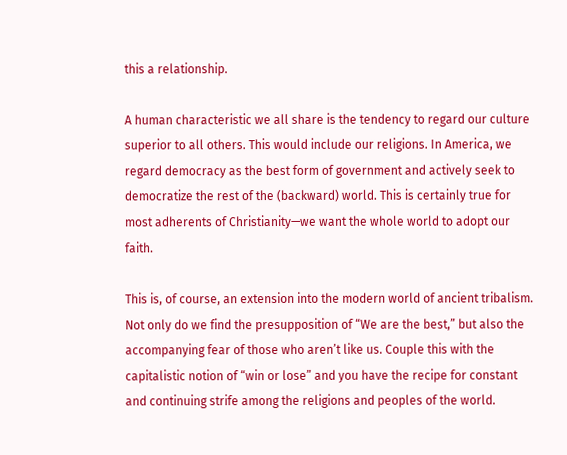this a relationship.

A human characteristic we all share is the tendency to regard our culture superior to all others. This would include our religions. In America, we regard democracy as the best form of government and actively seek to democratize the rest of the (backward) world. This is certainly true for most adherents of Christianity—we want the whole world to adopt our faith.

This is, of course, an extension into the modern world of ancient tribalism. Not only do we find the presupposition of “We are the best,” but also the accompanying fear of those who aren’t like us. Couple this with the capitalistic notion of “win or lose” and you have the recipe for constant and continuing strife among the religions and peoples of the world.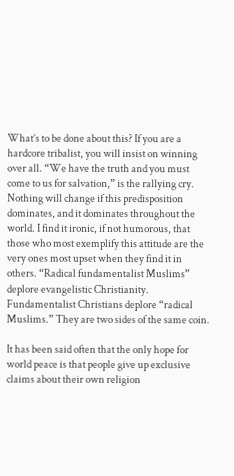What’s to be done about this? If you are a hardcore tribalist, you will insist on winning over all. “We have the truth and you must come to us for salvation,” is the rallying cry. Nothing will change if this predisposition dominates, and it dominates throughout the world. I find it ironic, if not humorous, that those who most exemplify this attitude are the very ones most upset when they find it in others. “Radical fundamentalist Muslims” deplore evangelistic Christianity. Fundamentalist Christians deplore “radical Muslims.” They are two sides of the same coin.

It has been said often that the only hope for world peace is that people give up exclusive claims about their own religion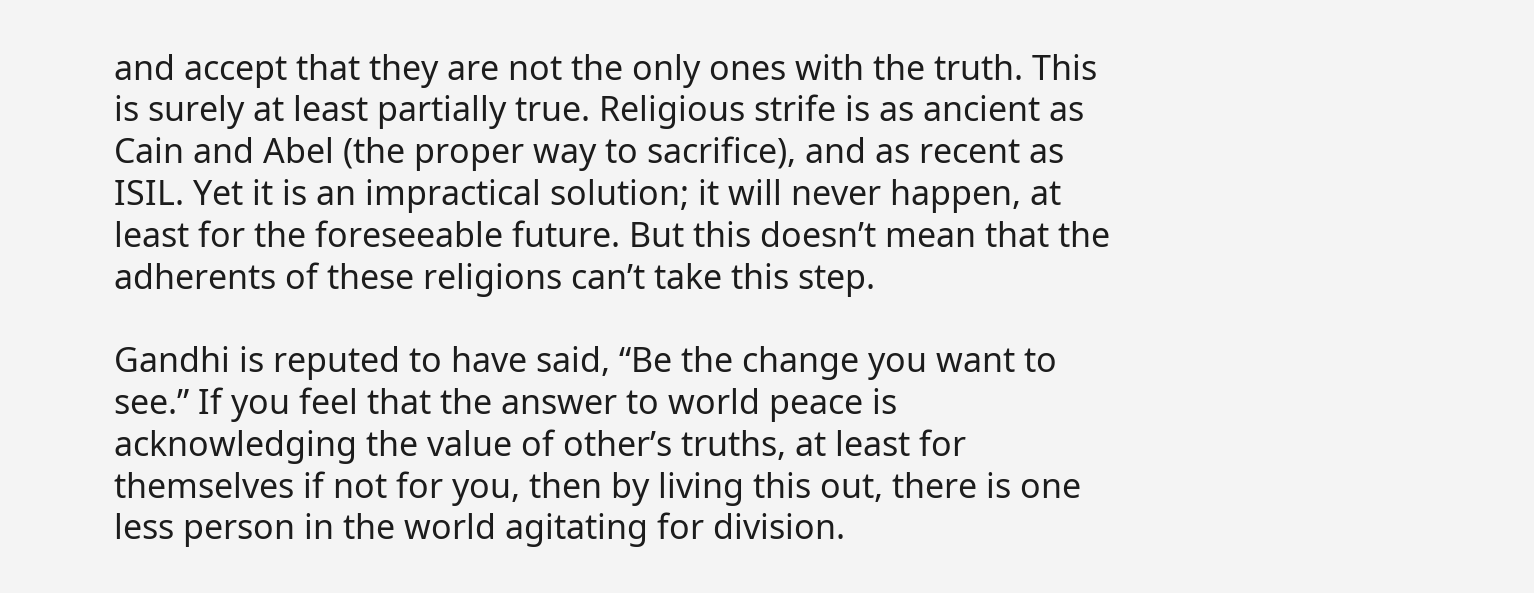and accept that they are not the only ones with the truth. This is surely at least partially true. Religious strife is as ancient as Cain and Abel (the proper way to sacrifice), and as recent as ISIL. Yet it is an impractical solution; it will never happen, at least for the foreseeable future. But this doesn’t mean that the adherents of these religions can’t take this step.

Gandhi is reputed to have said, “Be the change you want to see.” If you feel that the answer to world peace is acknowledging the value of other’s truths, at least for themselves if not for you, then by living this out, there is one less person in the world agitating for division.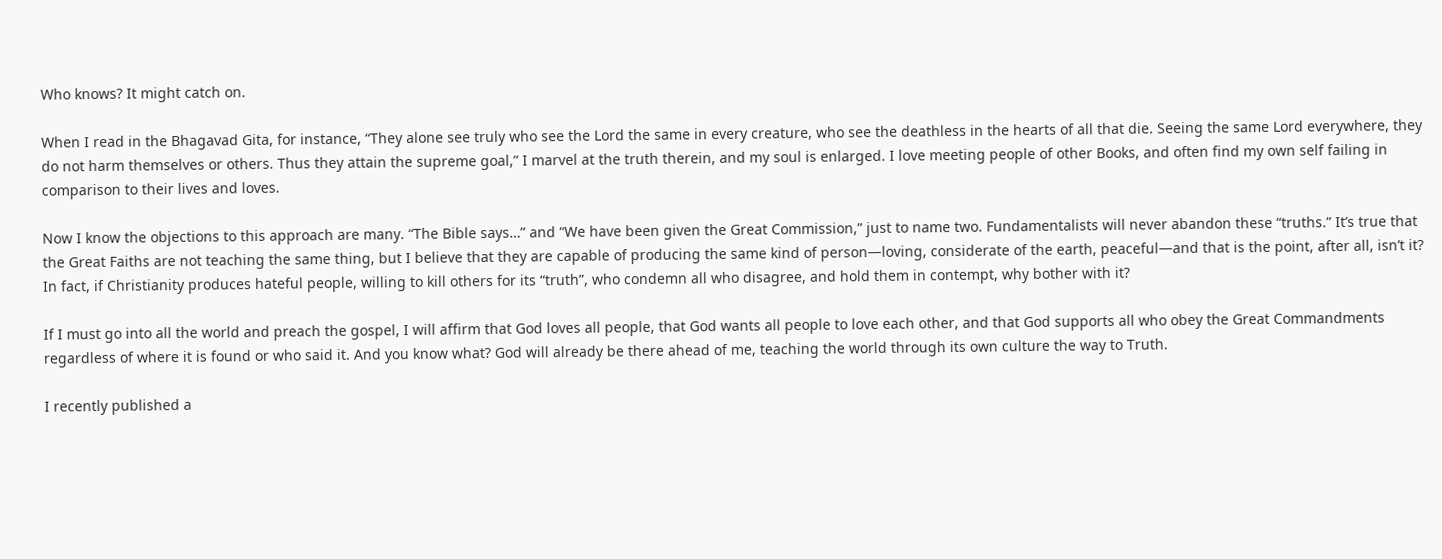Who knows? It might catch on.

When I read in the Bhagavad Gita, for instance, “They alone see truly who see the Lord the same in every creature, who see the deathless in the hearts of all that die. Seeing the same Lord everywhere, they do not harm themselves or others. Thus they attain the supreme goal,” I marvel at the truth therein, and my soul is enlarged. I love meeting people of other Books, and often find my own self failing in comparison to their lives and loves.

Now I know the objections to this approach are many. “The Bible says…” and “We have been given the Great Commission,” just to name two. Fundamentalists will never abandon these “truths.” It’s true that the Great Faiths are not teaching the same thing, but I believe that they are capable of producing the same kind of person—loving, considerate of the earth, peaceful—and that is the point, after all, isn’t it? In fact, if Christianity produces hateful people, willing to kill others for its “truth”, who condemn all who disagree, and hold them in contempt, why bother with it?

If I must go into all the world and preach the gospel, I will affirm that God loves all people, that God wants all people to love each other, and that God supports all who obey the Great Commandments regardless of where it is found or who said it. And you know what? God will already be there ahead of me, teaching the world through its own culture the way to Truth.

I recently published a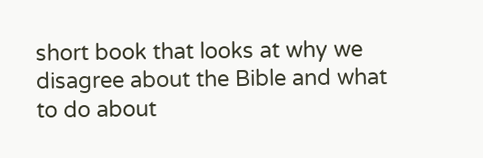short book that looks at why we disagree about the Bible and what to do about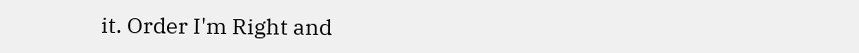it. Order I'm Right and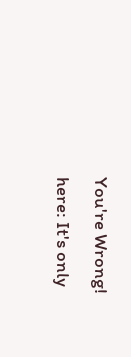You're Wrong! here: It's only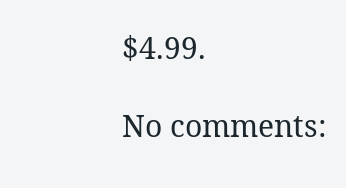$4.99.

No comments: